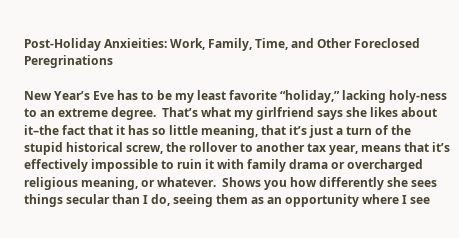Post-Holiday Anxieities: Work, Family, Time, and Other Foreclosed Peregrinations

New Year’s Eve has to be my least favorite “holiday,” lacking holy-ness to an extreme degree.  That’s what my girlfriend says she likes about it–the fact that it has so little meaning, that it’s just a turn of the stupid historical screw, the rollover to another tax year, means that it’s effectively impossible to ruin it with family drama or overcharged religious meaning, or whatever.  Shows you how differently she sees things secular than I do, seeing them as an opportunity where I see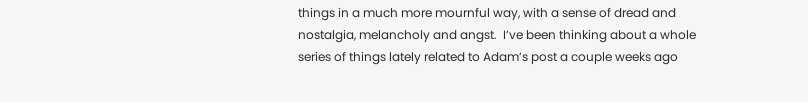things in a much more mournful way, with a sense of dread and nostalgia, melancholy and angst.  I’ve been thinking about a whole series of things lately related to Adam’s post a couple weeks ago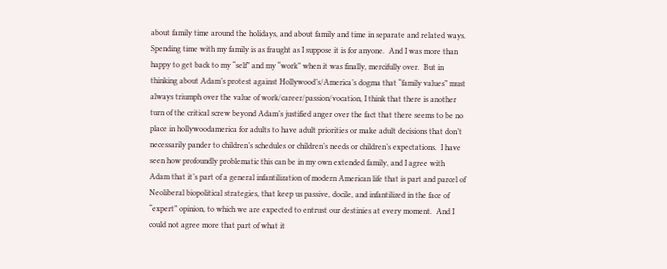about family time around the holidays, and about family and time in separate and related ways.  Spending time with my family is as fraught as I suppose it is for anyone.  And I was more than happy to get back to my “self” and my “work” when it was finally, mercifully over.  But in thinking about Adam’s protest against Hollywood’s/America’s dogma that “family values” must always triumph over the value of work/career/passion/vocation, I think that there is another turn of the critical screw beyond Adam’s justified anger over the fact that there seems to be no place in hollywoodamerica for adults to have adult priorities or make adult decisions that don’t necessarily pander to children’s schedules or children’s needs or children’s expectations.  I have seen how profoundly problematic this can be in my own extended family, and I agree with Adam that it’s part of a general infantilization of modern American life that is part and parcel of Neoliberal biopolitical strategies, that keep us passive, docile, and infantilized in the face of “expert” opinion, to which we are expected to entrust our destinies at every moment.  And I could not agree more that part of what it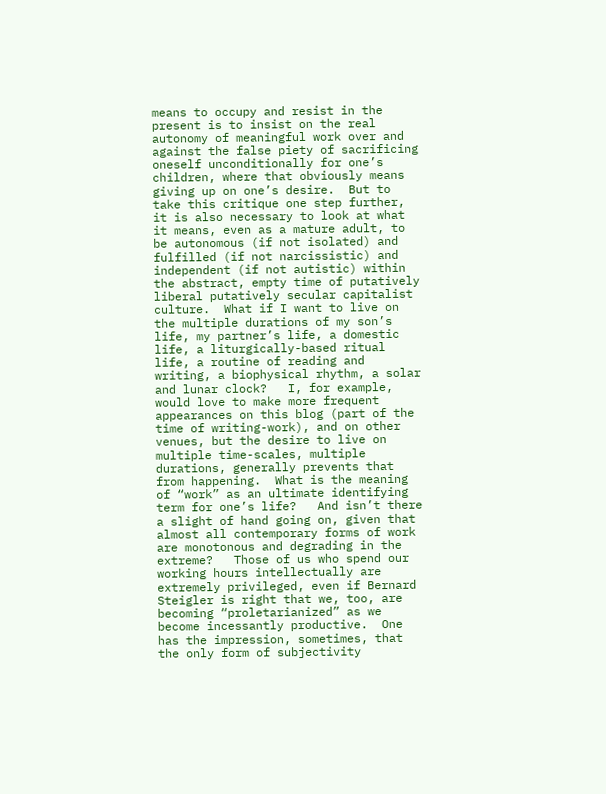means to occupy and resist in the present is to insist on the real autonomy of meaningful work over and against the false piety of sacrificing oneself unconditionally for one’s children, where that obviously means giving up on one’s desire.  But to take this critique one step further, it is also necessary to look at what it means, even as a mature adult, to be autonomous (if not isolated) and fulfilled (if not narcissistic) and independent (if not autistic) within the abstract, empty time of putatively liberal putatively secular capitalist culture.  What if I want to live on the multiple durations of my son’s life, my partner’s life, a domestic life, a liturgically-based ritual life, a routine of reading and writing, a biophysical rhythm, a solar and lunar clock?   I, for example, would love to make more frequent appearances on this blog (part of the time of writing-work), and on other venues, but the desire to live on multiple time-scales, multiple durations, generally prevents that from happening.  What is the meaning of “work” as an ultimate identifying term for one’s life?   And isn’t there a slight of hand going on, given that almost all contemporary forms of work are monotonous and degrading in the extreme?   Those of us who spend our working hours intellectually are extremely privileged, even if Bernard Steigler is right that we, too, are becoming “proletarianized” as we become incessantly productive.  One has the impression, sometimes, that the only form of subjectivity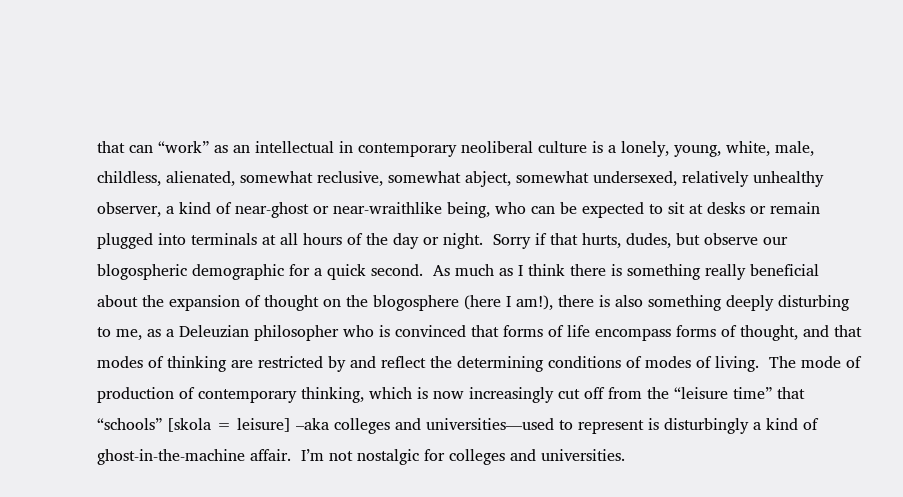that can “work” as an intellectual in contemporary neoliberal culture is a lonely, young, white, male, childless, alienated, somewhat reclusive, somewhat abject, somewhat undersexed, relatively unhealthy observer, a kind of near-ghost or near-wraithlike being, who can be expected to sit at desks or remain plugged into terminals at all hours of the day or night.  Sorry if that hurts, dudes, but observe our blogospheric demographic for a quick second.  As much as I think there is something really beneficial about the expansion of thought on the blogosphere (here I am!), there is also something deeply disturbing to me, as a Deleuzian philosopher who is convinced that forms of life encompass forms of thought, and that modes of thinking are restricted by and reflect the determining conditions of modes of living.  The mode of production of contemporary thinking, which is now increasingly cut off from the “leisure time” that “schools” [skola = leisure] –aka colleges and universities—used to represent is disturbingly a kind of ghost-in-the-machine affair.  I’m not nostalgic for colleges and universities.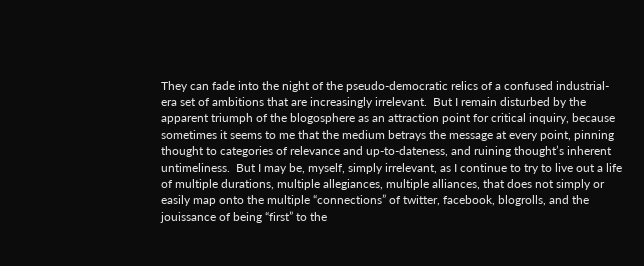They can fade into the night of the pseudo-democratic relics of a confused industrial-era set of ambitions that are increasingly irrelevant.  But I remain disturbed by the apparent triumph of the blogosphere as an attraction point for critical inquiry, because sometimes it seems to me that the medium betrays the message at every point, pinning thought to categories of relevance and up-to-dateness, and ruining thought’s inherent untimeliness.  But I may be, myself, simply irrelevant, as I continue to try to live out a life of multiple durations, multiple allegiances, multiple alliances, that does not simply or easily map onto the multiple “connections” of twitter, facebook, blogrolls, and the jouissance of being “first” to the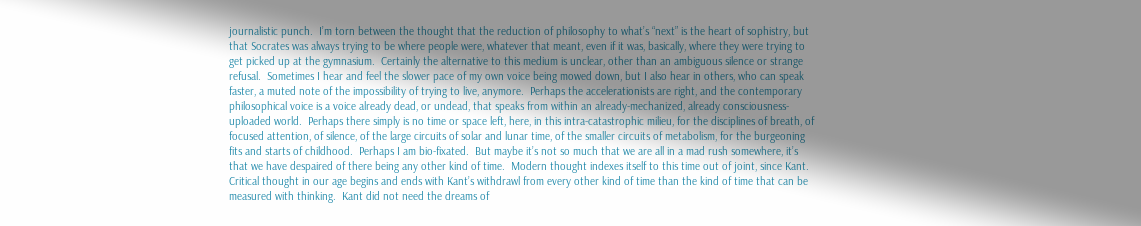journalistic punch.  I’m torn between the thought that the reduction of philosophy to what’s “next” is the heart of sophistry, but that Socrates was always trying to be where people were, whatever that meant, even if it was, basically, where they were trying to get picked up at the gymnasium.  Certainly the alternative to this medium is unclear, other than an ambiguous silence or strange refusal.  Sometimes I hear and feel the slower pace of my own voice being mowed down, but I also hear in others, who can speak faster, a muted note of the impossibility of trying to live, anymore.  Perhaps the accelerationists are right, and the contemporary philosophical voice is a voice already dead, or undead, that speaks from within an already-mechanized, already consciousness-uploaded world.  Perhaps there simply is no time or space left, here, in this intra-catastrophic milieu, for the disciplines of breath, of focused attention, of silence, of the large circuits of solar and lunar time, of the smaller circuits of metabolism, for the burgeoning fits and starts of childhood.  Perhaps I am bio-fixated.  But maybe it’s not so much that we are all in a mad rush somewhere, it’s that we have despaired of there being any other kind of time.  Modern thought indexes itself to this time out of joint, since Kant.  Critical thought in our age begins and ends with Kant’s withdrawl from every other kind of time than the kind of time that can be measured with thinking.  Kant did not need the dreams of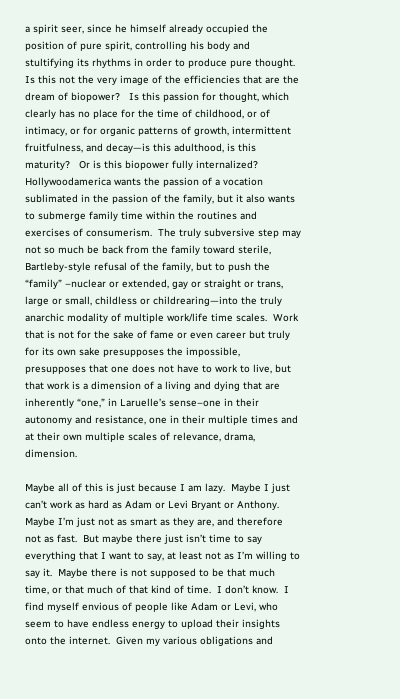a spirit seer, since he himself already occupied the position of pure spirit, controlling his body and stultifying its rhythms in order to produce pure thought.  Is this not the very image of the efficiencies that are the dream of biopower?   Is this passion for thought, which clearly has no place for the time of childhood, or of intimacy, or for organic patterns of growth, intermittent fruitfulness, and decay—is this adulthood, is this maturity?   Or is this biopower fully internalized?   Hollywoodamerica wants the passion of a vocation sublimated in the passion of the family, but it also wants to submerge family time within the routines and exercises of consumerism.  The truly subversive step may not so much be back from the family toward sterile, Bartleby-style refusal of the family, but to push the “family” –nuclear or extended, gay or straight or trans, large or small, childless or childrearing—into the truly anarchic modality of multiple work/life time scales.  Work that is not for the sake of fame or even career but truly for its own sake presupposes the impossible, presupposes that one does not have to work to live, but that work is a dimension of a living and dying that are inherently “one,” in Laruelle’s sense–one in their autonomy and resistance, one in their multiple times and at their own multiple scales of relevance, drama, dimension.

Maybe all of this is just because I am lazy.  Maybe I just can’t work as hard as Adam or Levi Bryant or Anthony.  Maybe I’m just not as smart as they are, and therefore not as fast.  But maybe there just isn’t time to say everything that I want to say, at least not as I’m willing to say it.  Maybe there is not supposed to be that much time, or that much of that kind of time.  I don’t know.  I find myself envious of people like Adam or Levi, who seem to have endless energy to upload their insights onto the internet.  Given my various obligations and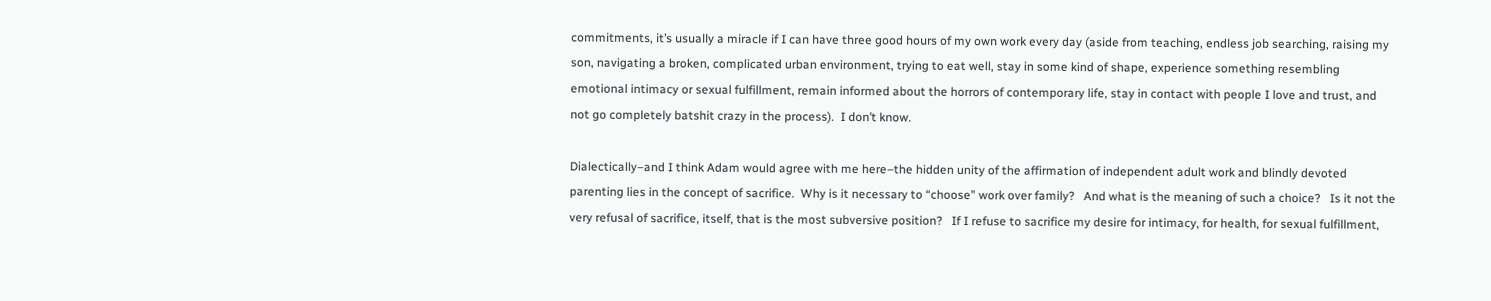commitments, it’s usually a miracle if I can have three good hours of my own work every day (aside from teaching, endless job searching, raising my son, navigating a broken, complicated urban environment, trying to eat well, stay in some kind of shape, experience something resembling emotional intimacy or sexual fulfillment, remain informed about the horrors of contemporary life, stay in contact with people I love and trust, and not go completely batshit crazy in the process).  I don’t know.

Dialectically–and I think Adam would agree with me here–the hidden unity of the affirmation of independent adult work and blindly devoted parenting lies in the concept of sacrifice.  Why is it necessary to “choose” work over family?   And what is the meaning of such a choice?   Is it not the very refusal of sacrifice, itself, that is the most subversive position?   If I refuse to sacrifice my desire for intimacy, for health, for sexual fulfillment,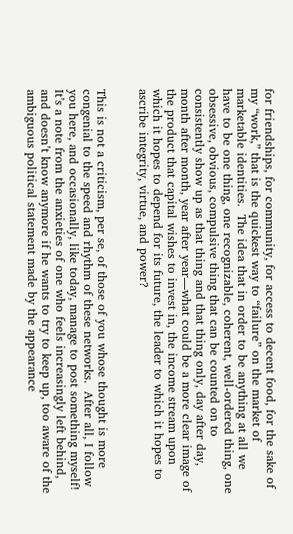for friendships, for community, for access to decent food, for the sake of my “work,” that is the quickest way to “failure” on the market of marketable identities.  The idea that in order to be anything at all we have to be one thing, one recognizable, coherent, well-ordered thing, one obsessive, obvious, compulsive thing that can be counted on to consistently show up as that thing and that thing only, day after day, month after month, year after year—what could be a more clear image of the product that capital wishes to invest in, the income stream upon which it hopes to depend for its future, the leader to which it hopes to ascribe integrity, virtue, and power?


This is not a criticism, per se, of those of you whose thought is more congenial to the speed and rhythm of these networks.  After all, I follow you here, and occasionally, like today, manage to post something myself!  It’s a note from the anxieties of one who feels increasingly left behind, and doesn’t know anymore if he wants to try to keep up, too aware of the ambiguous political statement made by the appearance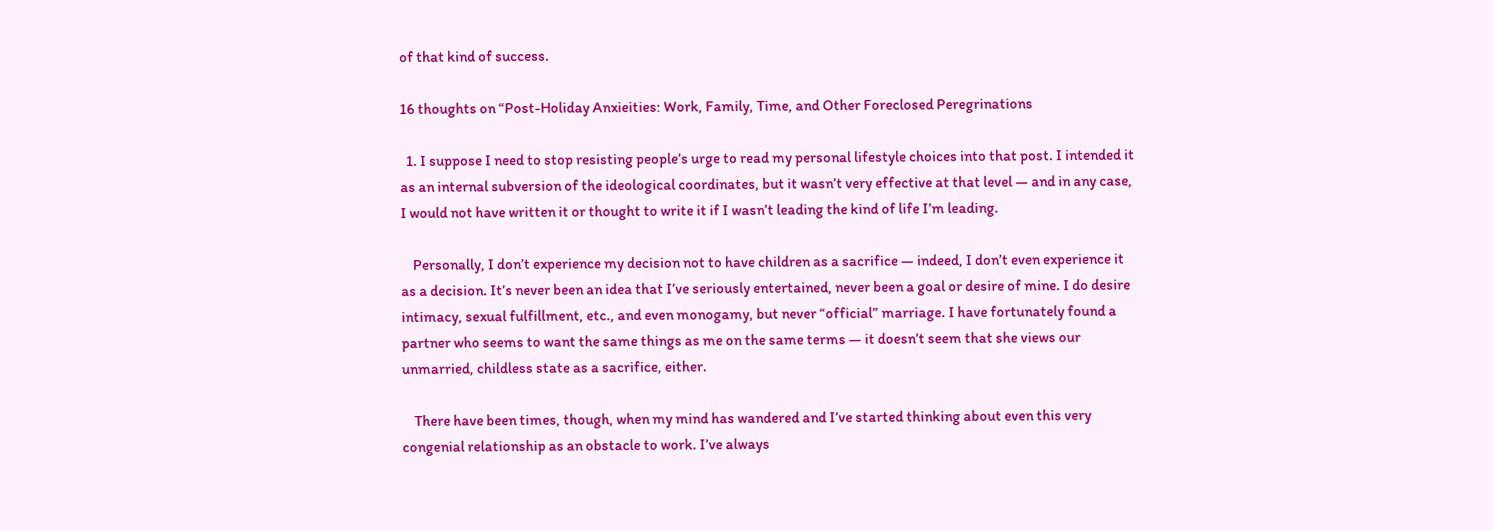of that kind of success.

16 thoughts on “Post-Holiday Anxieities: Work, Family, Time, and Other Foreclosed Peregrinations

  1. I suppose I need to stop resisting people’s urge to read my personal lifestyle choices into that post. I intended it as an internal subversion of the ideological coordinates, but it wasn’t very effective at that level — and in any case, I would not have written it or thought to write it if I wasn’t leading the kind of life I’m leading.

    Personally, I don’t experience my decision not to have children as a sacrifice — indeed, I don’t even experience it as a decision. It’s never been an idea that I’ve seriously entertained, never been a goal or desire of mine. I do desire intimacy, sexual fulfillment, etc., and even monogamy, but never “official” marriage. I have fortunately found a partner who seems to want the same things as me on the same terms — it doesn’t seem that she views our unmarried, childless state as a sacrifice, either.

    There have been times, though, when my mind has wandered and I’ve started thinking about even this very congenial relationship as an obstacle to work. I’ve always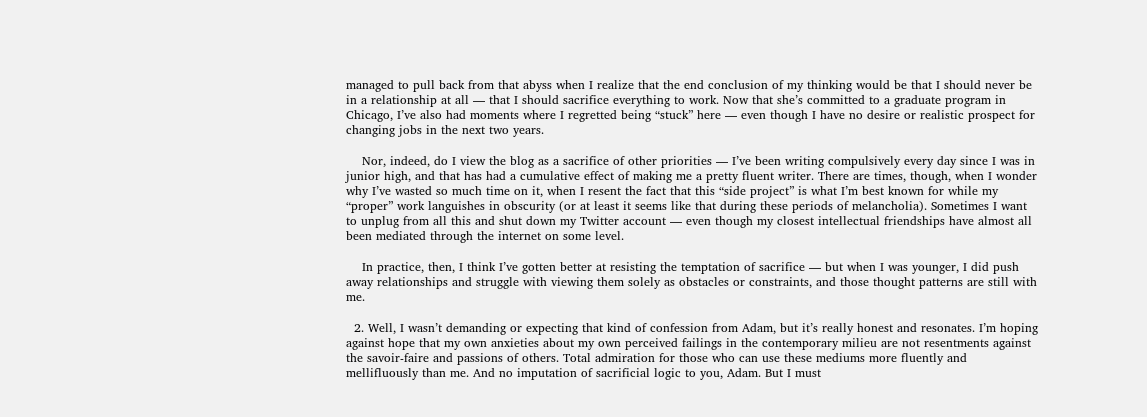managed to pull back from that abyss when I realize that the end conclusion of my thinking would be that I should never be in a relationship at all — that I should sacrifice everything to work. Now that she’s committed to a graduate program in Chicago, I’ve also had moments where I regretted being “stuck” here — even though I have no desire or realistic prospect for changing jobs in the next two years.

    Nor, indeed, do I view the blog as a sacrifice of other priorities — I’ve been writing compulsively every day since I was in junior high, and that has had a cumulative effect of making me a pretty fluent writer. There are times, though, when I wonder why I’ve wasted so much time on it, when I resent the fact that this “side project” is what I’m best known for while my “proper” work languishes in obscurity (or at least it seems like that during these periods of melancholia). Sometimes I want to unplug from all this and shut down my Twitter account — even though my closest intellectual friendships have almost all been mediated through the internet on some level.

    In practice, then, I think I’ve gotten better at resisting the temptation of sacrifice — but when I was younger, I did push away relationships and struggle with viewing them solely as obstacles or constraints, and those thought patterns are still with me.

  2. Well, I wasn’t demanding or expecting that kind of confession from Adam, but it’s really honest and resonates. I’m hoping against hope that my own anxieties about my own perceived failings in the contemporary milieu are not resentments against the savoir-faire and passions of others. Total admiration for those who can use these mediums more fluently and mellifluously than me. And no imputation of sacrificial logic to you, Adam. But I must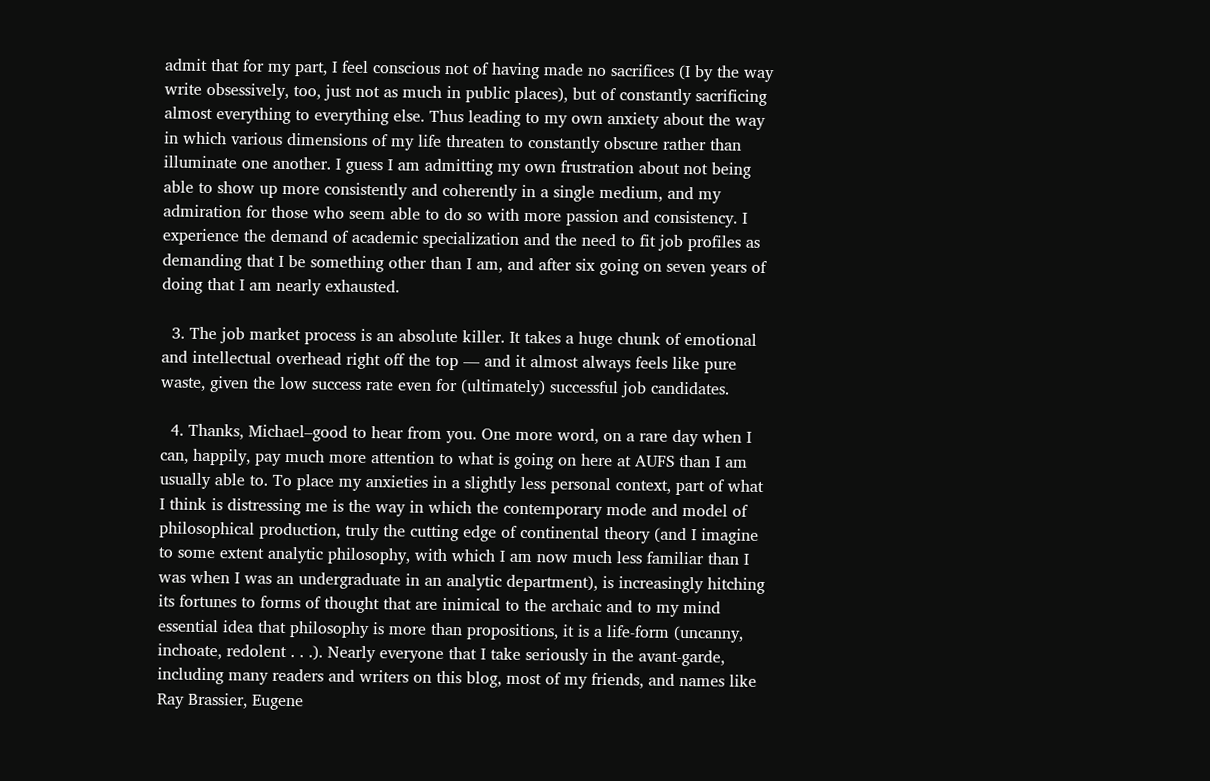admit that for my part, I feel conscious not of having made no sacrifices (I by the way write obsessively, too, just not as much in public places), but of constantly sacrificing almost everything to everything else. Thus leading to my own anxiety about the way in which various dimensions of my life threaten to constantly obscure rather than illuminate one another. I guess I am admitting my own frustration about not being able to show up more consistently and coherently in a single medium, and my admiration for those who seem able to do so with more passion and consistency. I experience the demand of academic specialization and the need to fit job profiles as demanding that I be something other than I am, and after six going on seven years of doing that I am nearly exhausted.

  3. The job market process is an absolute killer. It takes a huge chunk of emotional and intellectual overhead right off the top — and it almost always feels like pure waste, given the low success rate even for (ultimately) successful job candidates.

  4. Thanks, Michael–good to hear from you. One more word, on a rare day when I can, happily, pay much more attention to what is going on here at AUFS than I am usually able to. To place my anxieties in a slightly less personal context, part of what I think is distressing me is the way in which the contemporary mode and model of philosophical production, truly the cutting edge of continental theory (and I imagine to some extent analytic philosophy, with which I am now much less familiar than I was when I was an undergraduate in an analytic department), is increasingly hitching its fortunes to forms of thought that are inimical to the archaic and to my mind essential idea that philosophy is more than propositions, it is a life-form (uncanny, inchoate, redolent . . .). Nearly everyone that I take seriously in the avant-garde, including many readers and writers on this blog, most of my friends, and names like Ray Brassier, Eugene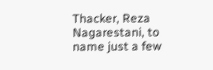Thacker, Reza Nagarestani, to name just a few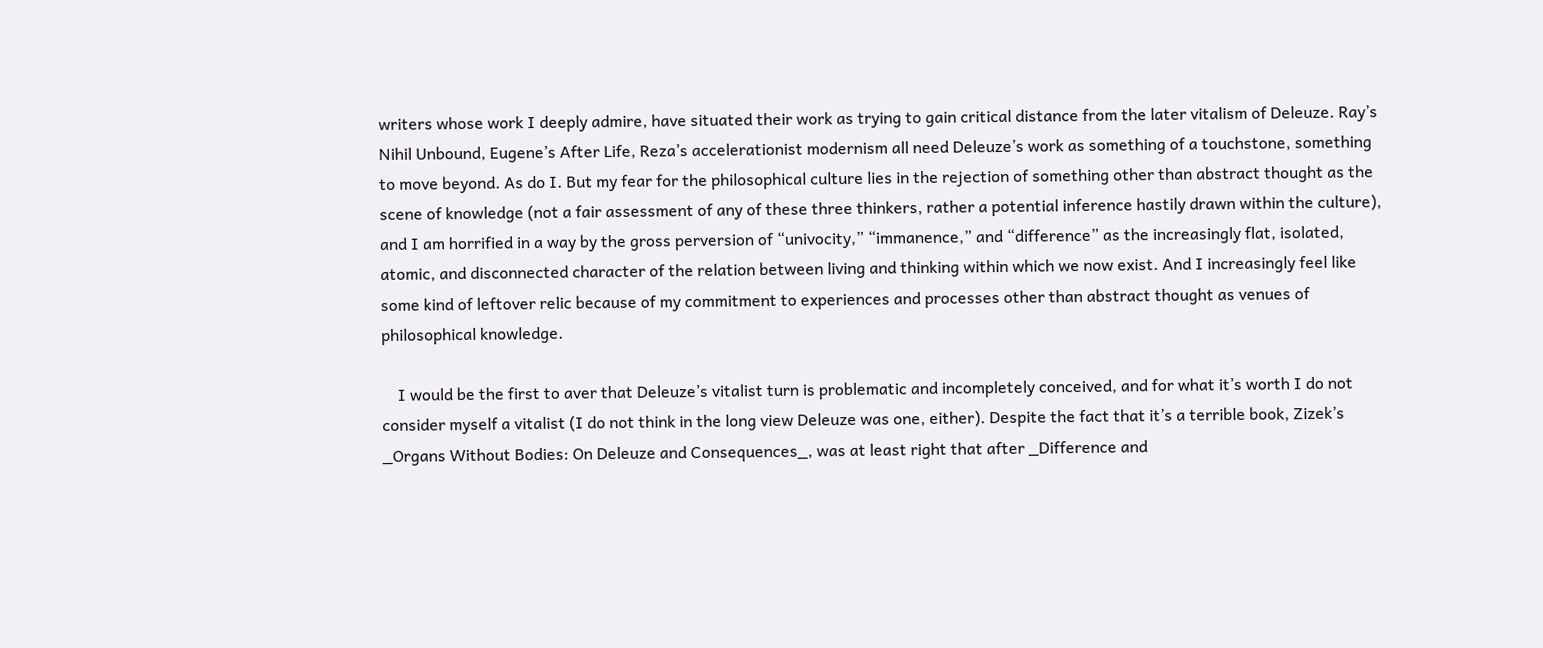writers whose work I deeply admire, have situated their work as trying to gain critical distance from the later vitalism of Deleuze. Ray’s Nihil Unbound, Eugene’s After Life, Reza’s accelerationist modernism all need Deleuze’s work as something of a touchstone, something to move beyond. As do I. But my fear for the philosophical culture lies in the rejection of something other than abstract thought as the scene of knowledge (not a fair assessment of any of these three thinkers, rather a potential inference hastily drawn within the culture), and I am horrified in a way by the gross perversion of “univocity,” “immanence,” and “difference” as the increasingly flat, isolated, atomic, and disconnected character of the relation between living and thinking within which we now exist. And I increasingly feel like some kind of leftover relic because of my commitment to experiences and processes other than abstract thought as venues of philosophical knowledge.

    I would be the first to aver that Deleuze’s vitalist turn is problematic and incompletely conceived, and for what it’s worth I do not consider myself a vitalist (I do not think in the long view Deleuze was one, either). Despite the fact that it’s a terrible book, Zizek’s _Organs Without Bodies: On Deleuze and Consequences_, was at least right that after _Difference and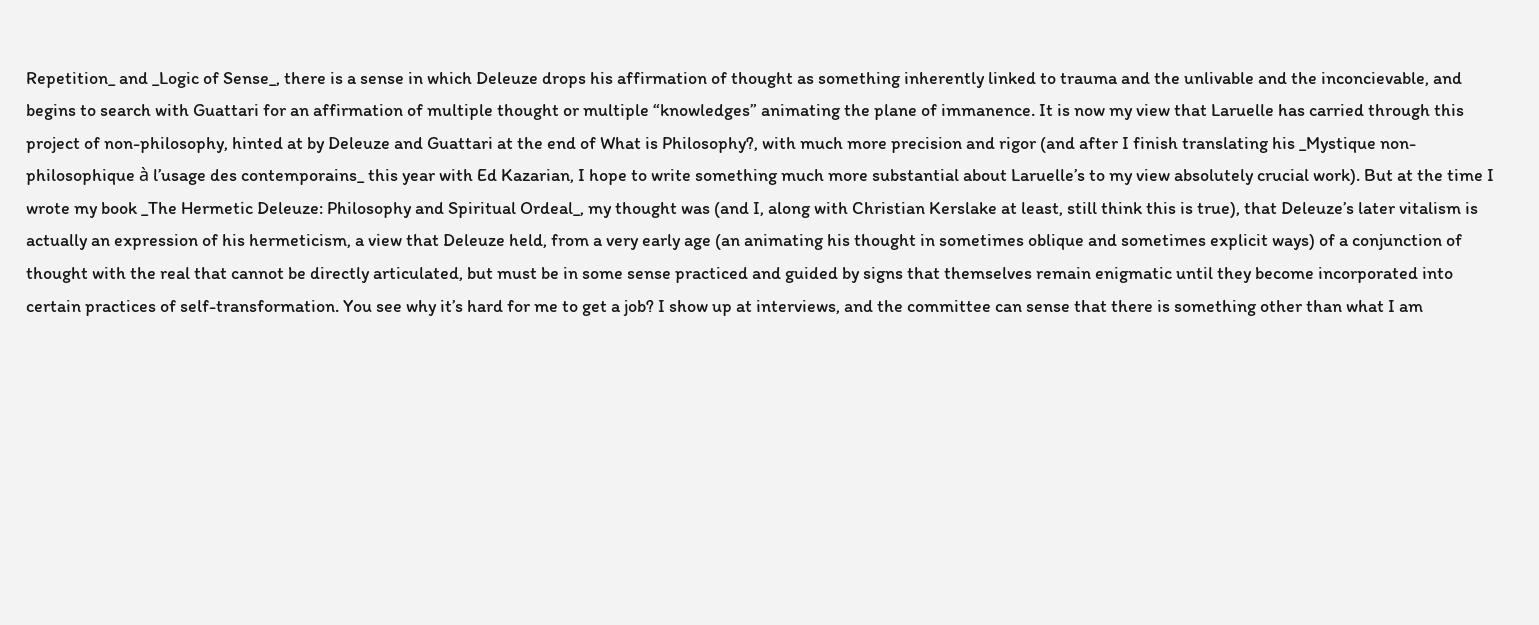Repetition_ and _Logic of Sense_, there is a sense in which Deleuze drops his affirmation of thought as something inherently linked to trauma and the unlivable and the inconcievable, and begins to search with Guattari for an affirmation of multiple thought or multiple “knowledges” animating the plane of immanence. It is now my view that Laruelle has carried through this project of non-philosophy, hinted at by Deleuze and Guattari at the end of What is Philosophy?, with much more precision and rigor (and after I finish translating his _Mystique non-philosophique à l’usage des contemporains_ this year with Ed Kazarian, I hope to write something much more substantial about Laruelle’s to my view absolutely crucial work). But at the time I wrote my book _The Hermetic Deleuze: Philosophy and Spiritual Ordeal_, my thought was (and I, along with Christian Kerslake at least, still think this is true), that Deleuze’s later vitalism is actually an expression of his hermeticism, a view that Deleuze held, from a very early age (an animating his thought in sometimes oblique and sometimes explicit ways) of a conjunction of thought with the real that cannot be directly articulated, but must be in some sense practiced and guided by signs that themselves remain enigmatic until they become incorporated into certain practices of self-transformation. You see why it’s hard for me to get a job? I show up at interviews, and the committee can sense that there is something other than what I am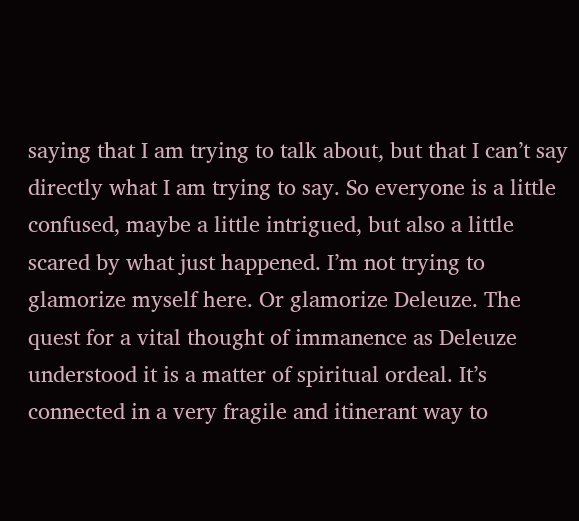saying that I am trying to talk about, but that I can’t say directly what I am trying to say. So everyone is a little confused, maybe a little intrigued, but also a little scared by what just happened. I’m not trying to glamorize myself here. Or glamorize Deleuze. The quest for a vital thought of immanence as Deleuze understood it is a matter of spiritual ordeal. It’s connected in a very fragile and itinerant way to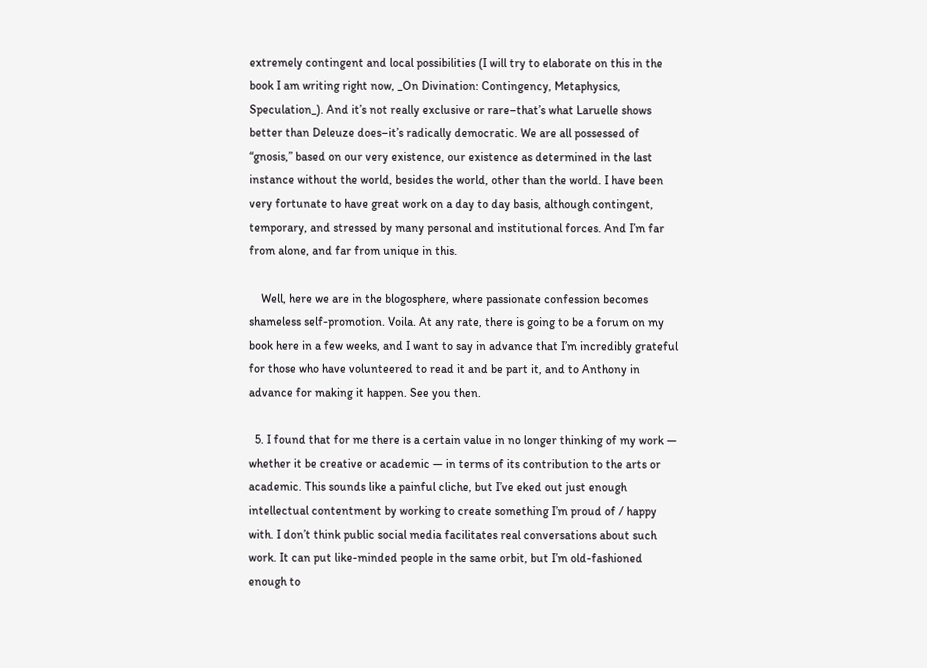extremely contingent and local possibilities (I will try to elaborate on this in the book I am writing right now, _On Divination: Contingency, Metaphysics, Speculation_). And it’s not really exclusive or rare–that’s what Laruelle shows better than Deleuze does–it’s radically democratic. We are all possessed of “gnosis,” based on our very existence, our existence as determined in the last instance without the world, besides the world, other than the world. I have been very fortunate to have great work on a day to day basis, although contingent, temporary, and stressed by many personal and institutional forces. And I’m far from alone, and far from unique in this.

    Well, here we are in the blogosphere, where passionate confession becomes shameless self-promotion. Voila. At any rate, there is going to be a forum on my book here in a few weeks, and I want to say in advance that I’m incredibly grateful for those who have volunteered to read it and be part it, and to Anthony in advance for making it happen. See you then.

  5. I found that for me there is a certain value in no longer thinking of my work — whether it be creative or academic — in terms of its contribution to the arts or academic. This sounds like a painful cliche, but I’ve eked out just enough intellectual contentment by working to create something I’m proud of / happy with. I don’t think public social media facilitates real conversations about such work. It can put like-minded people in the same orbit, but I’m old-fashioned enough to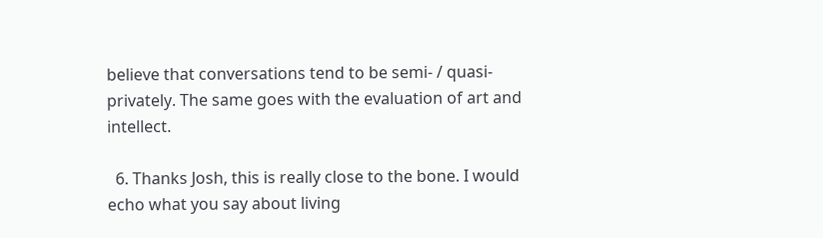believe that conversations tend to be semi- / quasi-privately. The same goes with the evaluation of art and intellect.

  6. Thanks Josh, this is really close to the bone. I would echo what you say about living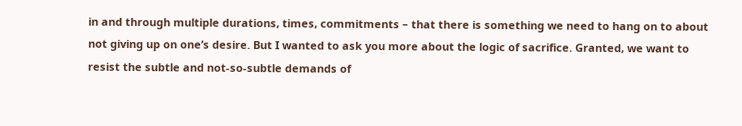in and through multiple durations, times, commitments – that there is something we need to hang on to about not giving up on one’s desire. But I wanted to ask you more about the logic of sacrifice. Granted, we want to resist the subtle and not-so-subtle demands of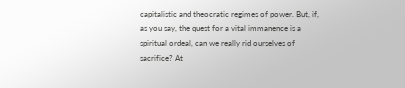capitalistic and theocratic regimes of power. But, if, as you say, the quest for a vital immanence is a spiritual ordeal, can we really rid ourselves of sacrifice? At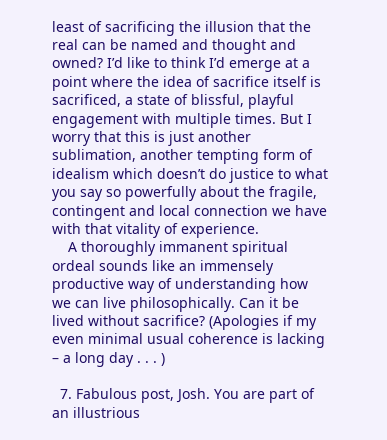least of sacrificing the illusion that the real can be named and thought and owned? I’d like to think I’d emerge at a point where the idea of sacrifice itself is sacrificed, a state of blissful, playful engagement with multiple times. But I worry that this is just another sublimation, another tempting form of idealism which doesn’t do justice to what you say so powerfully about the fragile, contingent and local connection we have with that vitality of experience.
    A thoroughly immanent spiritual ordeal sounds like an immensely productive way of understanding how we can live philosophically. Can it be lived without sacrifice? (Apologies if my even minimal usual coherence is lacking – a long day . . . )

  7. Fabulous post, Josh. You are part of an illustrious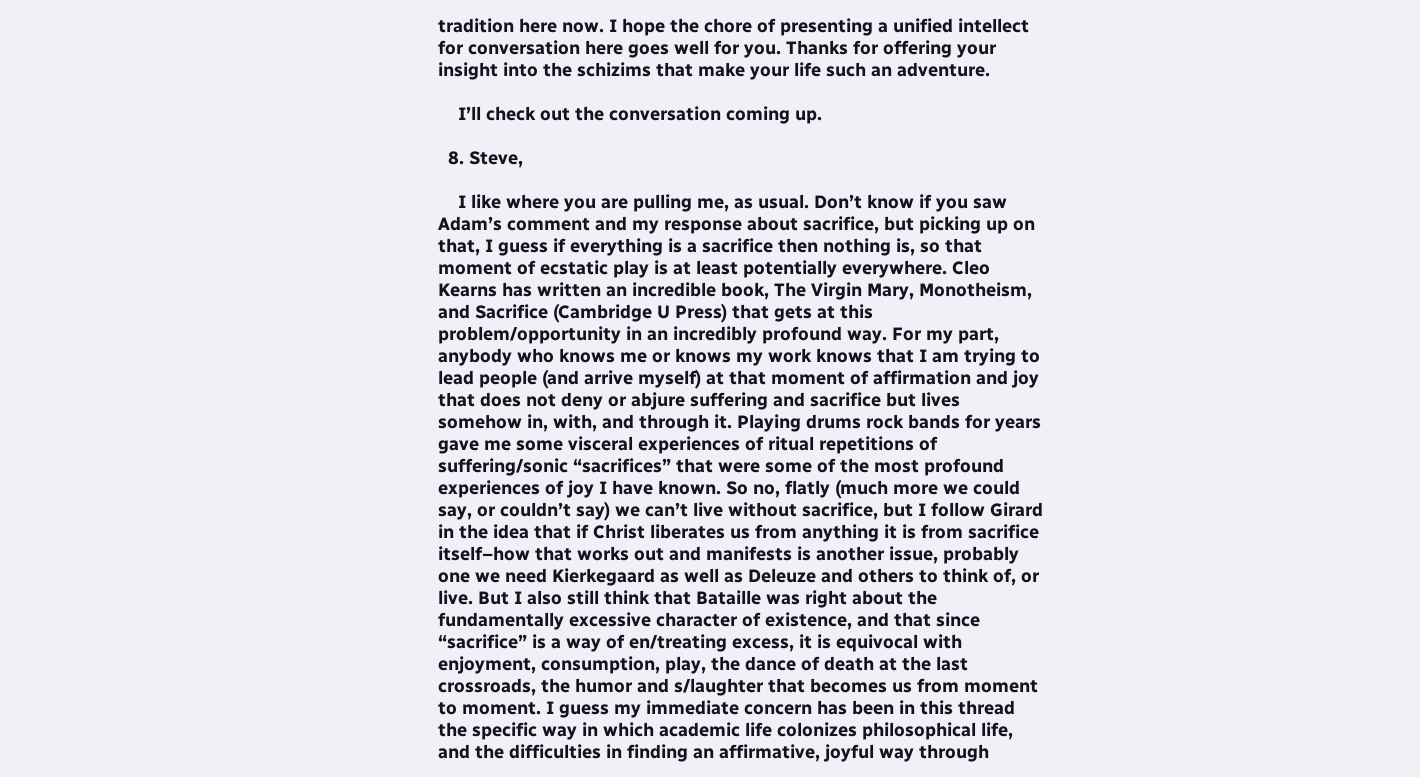tradition here now. I hope the chore of presenting a unified intellect for conversation here goes well for you. Thanks for offering your insight into the schizims that make your life such an adventure.

    I’ll check out the conversation coming up.

  8. Steve,

    I like where you are pulling me, as usual. Don’t know if you saw Adam’s comment and my response about sacrifice, but picking up on that, I guess if everything is a sacrifice then nothing is, so that moment of ecstatic play is at least potentially everywhere. Cleo Kearns has written an incredible book, The Virgin Mary, Monotheism, and Sacrifice (Cambridge U Press) that gets at this problem/opportunity in an incredibly profound way. For my part, anybody who knows me or knows my work knows that I am trying to lead people (and arrive myself) at that moment of affirmation and joy that does not deny or abjure suffering and sacrifice but lives somehow in, with, and through it. Playing drums rock bands for years gave me some visceral experiences of ritual repetitions of suffering/sonic “sacrifices” that were some of the most profound experiences of joy I have known. So no, flatly (much more we could say, or couldn’t say) we can’t live without sacrifice, but I follow Girard in the idea that if Christ liberates us from anything it is from sacrifice itself–how that works out and manifests is another issue, probably one we need Kierkegaard as well as Deleuze and others to think of, or live. But I also still think that Bataille was right about the fundamentally excessive character of existence, and that since “sacrifice” is a way of en/treating excess, it is equivocal with enjoyment, consumption, play, the dance of death at the last crossroads, the humor and s/laughter that becomes us from moment to moment. I guess my immediate concern has been in this thread the specific way in which academic life colonizes philosophical life, and the difficulties in finding an affirmative, joyful way through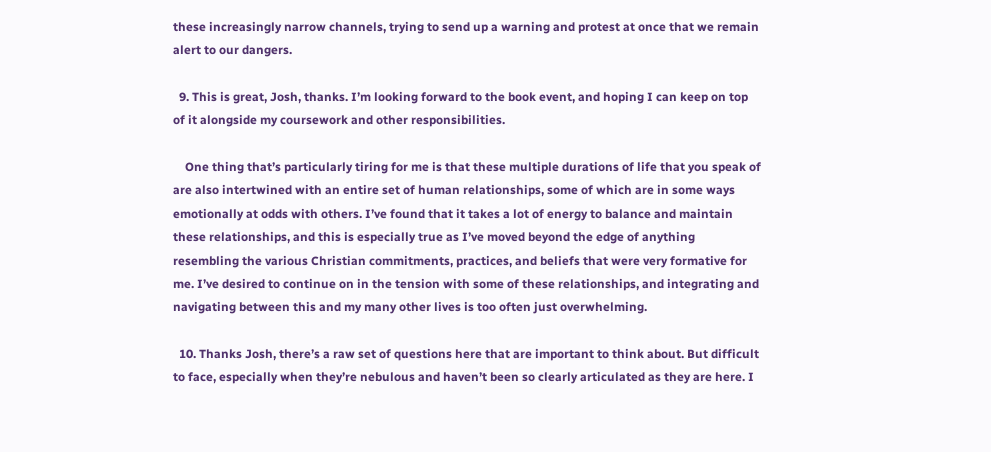these increasingly narrow channels, trying to send up a warning and protest at once that we remain alert to our dangers.

  9. This is great, Josh, thanks. I’m looking forward to the book event, and hoping I can keep on top of it alongside my coursework and other responsibilities.

    One thing that’s particularly tiring for me is that these multiple durations of life that you speak of are also intertwined with an entire set of human relationships, some of which are in some ways emotionally at odds with others. I’ve found that it takes a lot of energy to balance and maintain these relationships, and this is especially true as I’ve moved beyond the edge of anything resembling the various Christian commitments, practices, and beliefs that were very formative for me. I’ve desired to continue on in the tension with some of these relationships, and integrating and navigating between this and my many other lives is too often just overwhelming.

  10. Thanks Josh, there’s a raw set of questions here that are important to think about. But difficult to face, especially when they’re nebulous and haven’t been so clearly articulated as they are here. I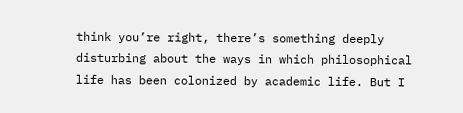think you’re right, there’s something deeply disturbing about the ways in which philosophical life has been colonized by academic life. But I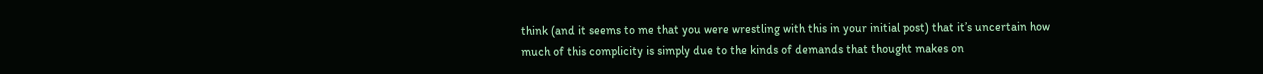think (and it seems to me that you were wrestling with this in your initial post) that it’s uncertain how much of this complicity is simply due to the kinds of demands that thought makes on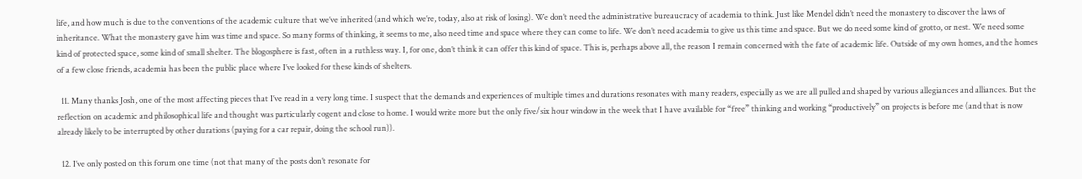life, and how much is due to the conventions of the academic culture that we’ve inherited (and which we’re, today, also at risk of losing). We don’t need the administrative bureaucracy of academia to think. Just like Mendel didn’t need the monastery to discover the laws of inheritance. What the monastery gave him was time and space. So many forms of thinking, it seems to me, also need time and space where they can come to life. We don’t need academia to give us this time and space. But we do need some kind of grotto, or nest. We need some kind of protected space, some kind of small shelter. The blogosphere is fast, often in a ruthless way. I, for one, don’t think it can offer this kind of space. This is, perhaps above all, the reason I remain concerned with the fate of academic life. Outside of my own homes, and the homes of a few close friends, academia has been the public place where I’ve looked for these kinds of shelters.

  11. Many thanks Josh, one of the most affecting pieces that I’ve read in a very long time. I suspect that the demands and experiences of multiple times and durations resonates with many readers, especially as we are all pulled and shaped by various allegiances and alliances. But the reflection on academic and philosophical life and thought was particularly cogent and close to home. I would write more but the only five/six hour window in the week that I have available for “free” thinking and working “productively” on projects is before me (and that is now already likely to be interrupted by other durations (paying for a car repair, doing the school run)).

  12. I’ve only posted on this forum one time (not that many of the posts don’t resonate for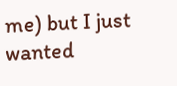me) but I just wanted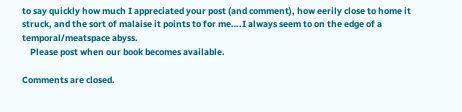to say quickly how much I appreciated your post (and comment), how eerily close to home it struck, and the sort of malaise it points to for me….I always seem to on the edge of a temporal/meatspace abyss.
    Please post when our book becomes available.

Comments are closed.